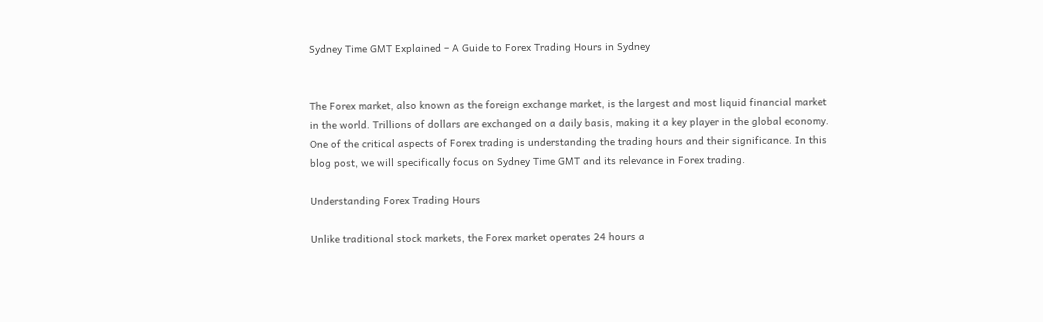Sydney Time GMT Explained – A Guide to Forex Trading Hours in Sydney


The Forex market, also known as the foreign exchange market, is the largest and most liquid financial market in the world. Trillions of dollars are exchanged on a daily basis, making it a key player in the global economy. One of the critical aspects of Forex trading is understanding the trading hours and their significance. In this blog post, we will specifically focus on Sydney Time GMT and its relevance in Forex trading.

Understanding Forex Trading Hours

Unlike traditional stock markets, the Forex market operates 24 hours a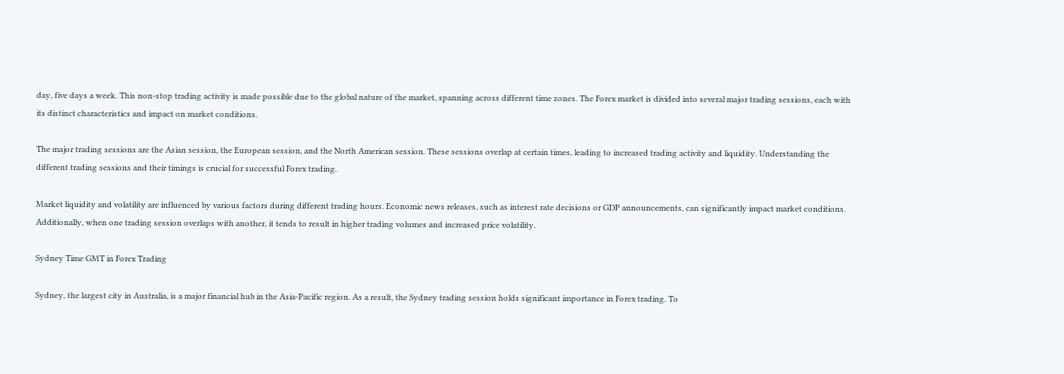day, five days a week. This non-stop trading activity is made possible due to the global nature of the market, spanning across different time zones. The Forex market is divided into several major trading sessions, each with its distinct characteristics and impact on market conditions.

The major trading sessions are the Asian session, the European session, and the North American session. These sessions overlap at certain times, leading to increased trading activity and liquidity. Understanding the different trading sessions and their timings is crucial for successful Forex trading.

Market liquidity and volatility are influenced by various factors during different trading hours. Economic news releases, such as interest rate decisions or GDP announcements, can significantly impact market conditions. Additionally, when one trading session overlaps with another, it tends to result in higher trading volumes and increased price volatility.

Sydney Time GMT in Forex Trading

Sydney, the largest city in Australia, is a major financial hub in the Asia-Pacific region. As a result, the Sydney trading session holds significant importance in Forex trading. To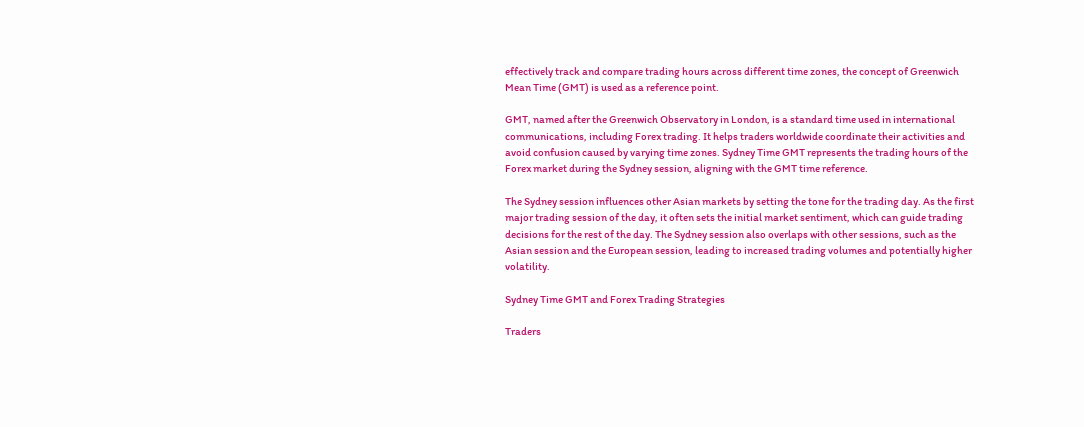effectively track and compare trading hours across different time zones, the concept of Greenwich Mean Time (GMT) is used as a reference point.

GMT, named after the Greenwich Observatory in London, is a standard time used in international communications, including Forex trading. It helps traders worldwide coordinate their activities and avoid confusion caused by varying time zones. Sydney Time GMT represents the trading hours of the Forex market during the Sydney session, aligning with the GMT time reference.

The Sydney session influences other Asian markets by setting the tone for the trading day. As the first major trading session of the day, it often sets the initial market sentiment, which can guide trading decisions for the rest of the day. The Sydney session also overlaps with other sessions, such as the Asian session and the European session, leading to increased trading volumes and potentially higher volatility.

Sydney Time GMT and Forex Trading Strategies

Traders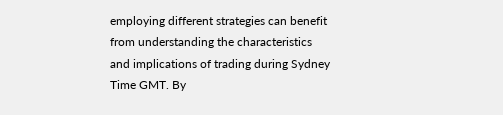employing different strategies can benefit from understanding the characteristics and implications of trading during Sydney Time GMT. By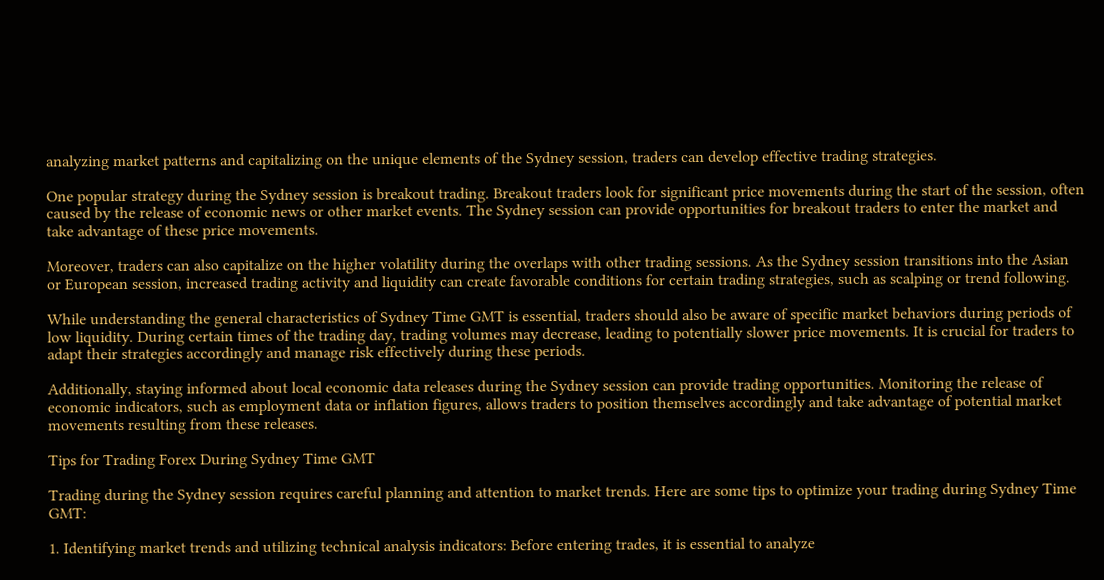analyzing market patterns and capitalizing on the unique elements of the Sydney session, traders can develop effective trading strategies.

One popular strategy during the Sydney session is breakout trading. Breakout traders look for significant price movements during the start of the session, often caused by the release of economic news or other market events. The Sydney session can provide opportunities for breakout traders to enter the market and take advantage of these price movements.

Moreover, traders can also capitalize on the higher volatility during the overlaps with other trading sessions. As the Sydney session transitions into the Asian or European session, increased trading activity and liquidity can create favorable conditions for certain trading strategies, such as scalping or trend following.

While understanding the general characteristics of Sydney Time GMT is essential, traders should also be aware of specific market behaviors during periods of low liquidity. During certain times of the trading day, trading volumes may decrease, leading to potentially slower price movements. It is crucial for traders to adapt their strategies accordingly and manage risk effectively during these periods.

Additionally, staying informed about local economic data releases during the Sydney session can provide trading opportunities. Monitoring the release of economic indicators, such as employment data or inflation figures, allows traders to position themselves accordingly and take advantage of potential market movements resulting from these releases.

Tips for Trading Forex During Sydney Time GMT

Trading during the Sydney session requires careful planning and attention to market trends. Here are some tips to optimize your trading during Sydney Time GMT:

1. Identifying market trends and utilizing technical analysis indicators: Before entering trades, it is essential to analyze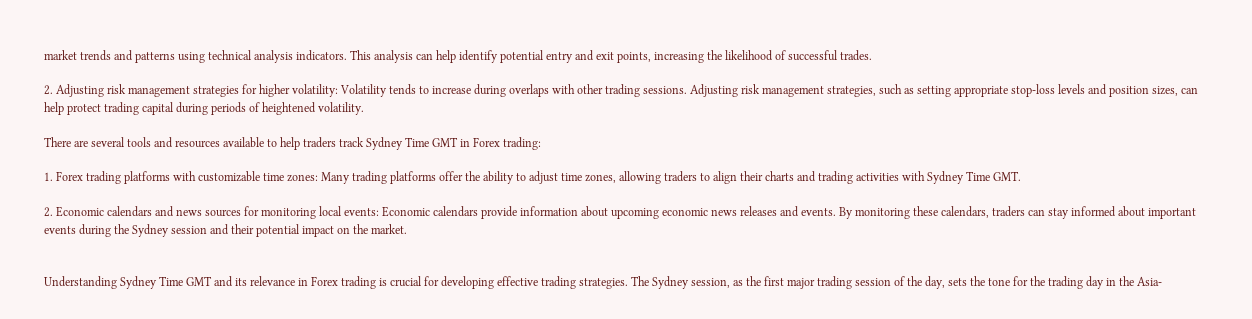market trends and patterns using technical analysis indicators. This analysis can help identify potential entry and exit points, increasing the likelihood of successful trades.

2. Adjusting risk management strategies for higher volatility: Volatility tends to increase during overlaps with other trading sessions. Adjusting risk management strategies, such as setting appropriate stop-loss levels and position sizes, can help protect trading capital during periods of heightened volatility.

There are several tools and resources available to help traders track Sydney Time GMT in Forex trading:

1. Forex trading platforms with customizable time zones: Many trading platforms offer the ability to adjust time zones, allowing traders to align their charts and trading activities with Sydney Time GMT.

2. Economic calendars and news sources for monitoring local events: Economic calendars provide information about upcoming economic news releases and events. By monitoring these calendars, traders can stay informed about important events during the Sydney session and their potential impact on the market.


Understanding Sydney Time GMT and its relevance in Forex trading is crucial for developing effective trading strategies. The Sydney session, as the first major trading session of the day, sets the tone for the trading day in the Asia-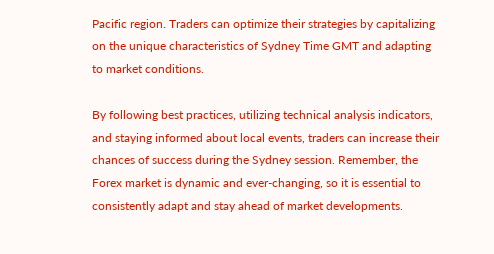Pacific region. Traders can optimize their strategies by capitalizing on the unique characteristics of Sydney Time GMT and adapting to market conditions.

By following best practices, utilizing technical analysis indicators, and staying informed about local events, traders can increase their chances of success during the Sydney session. Remember, the Forex market is dynamic and ever-changing, so it is essential to consistently adapt and stay ahead of market developments.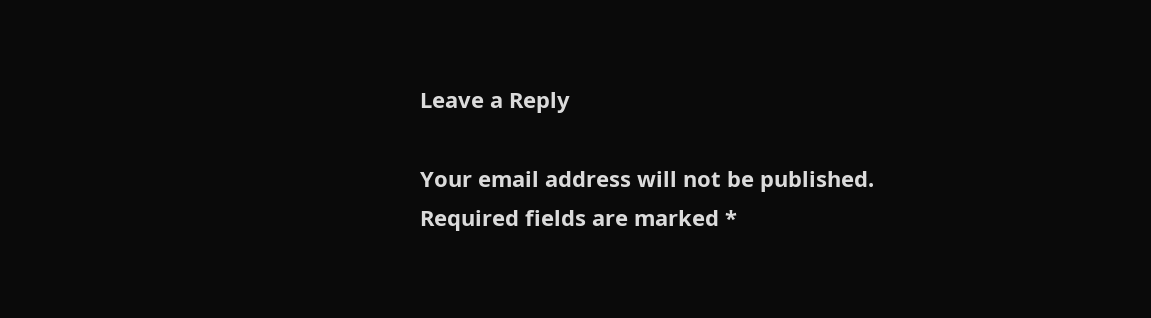Leave a Reply

Your email address will not be published. Required fields are marked *